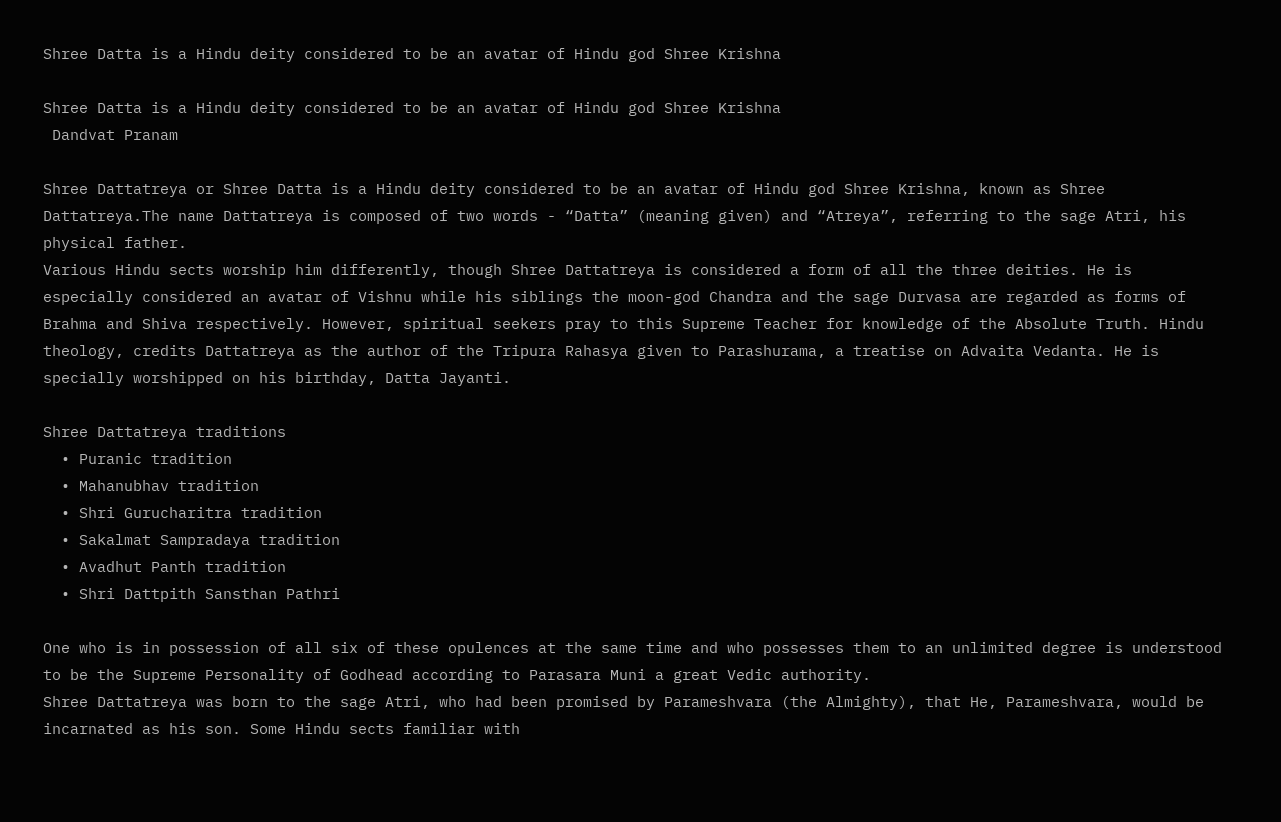Shree Datta is a Hindu deity considered to be an avatar of Hindu god Shree Krishna

Shree Datta is a Hindu deity considered to be an avatar of Hindu god Shree Krishna
 Dandvat Pranam

Shree Dattatreya or Shree Datta is a Hindu deity considered to be an avatar of Hindu god Shree Krishna, known as Shree Dattatreya.The name Dattatreya is composed of two words - “Datta” (meaning given) and “Atreya”, referring to the sage Atri, his physical father.
Various Hindu sects worship him differently, though Shree Dattatreya is considered a form of all the three deities. He is especially considered an avatar of Vishnu while his siblings the moon-god Chandra and the sage Durvasa are regarded as forms of Brahma and Shiva respectively. However, spiritual seekers pray to this Supreme Teacher for knowledge of the Absolute Truth. Hindu theology, credits Dattatreya as the author of the Tripura Rahasya given to Parashurama, a treatise on Advaita Vedanta. He is specially worshipped on his birthday, Datta Jayanti.

Shree Dattatreya traditions
  • Puranic tradition
  • Mahanubhav tradition
  • Shri Gurucharitra tradition
  • Sakalmat Sampradaya tradition
  • Avadhut Panth tradition
  • Shri Dattpith Sansthan Pathri

One who is in possession of all six of these opulences at the same time and who possesses them to an unlimited degree is understood to be the Supreme Personality of Godhead according to Parasara Muni a great Vedic authority.
Shree Dattatreya was born to the sage Atri, who had been promised by Parameshvara (the Almighty), that He, Parameshvara, would be incarnated as his son. Some Hindu sects familiar with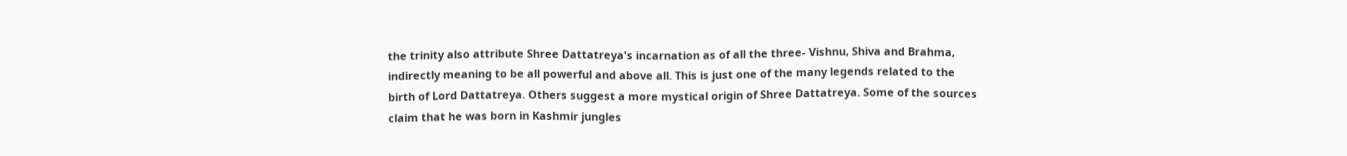the trinity also attribute Shree Dattatreya's incarnation as of all the three- Vishnu, Shiva and Brahma, indirectly meaning to be all powerful and above all. This is just one of the many legends related to the birth of Lord Dattatreya. Others suggest a more mystical origin of Shree Dattatreya. Some of the sources claim that he was born in Kashmir jungles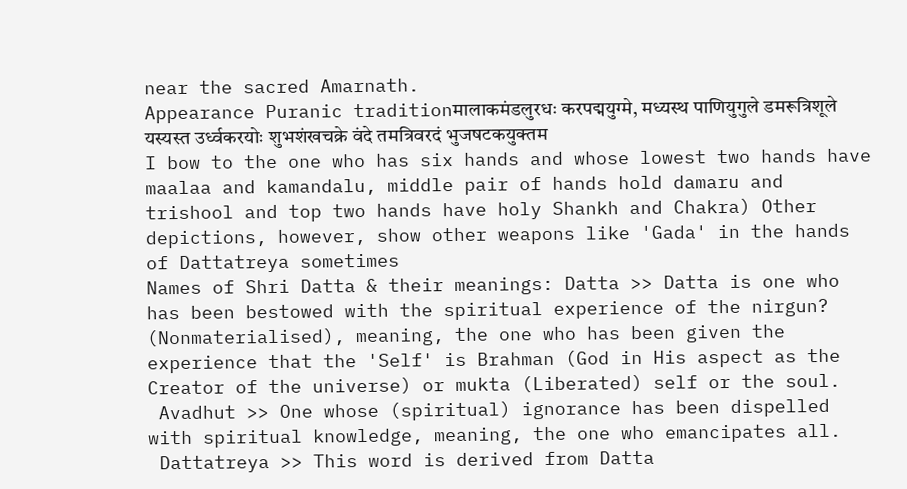near the sacred Amarnath.
Appearance Puranic traditionमालाकमंडलुरधः करपद्मयुग्मे, मध्यस्थ पाणियुगुले डमरूत्रिशूले
यस्यस्त उर्ध्वकरयोः शुभशंखचक्रे वंदे तमत्रिवरदं भुजषटकयुक्तम
I bow to the one who has six hands and whose lowest two hands have maalaa and kamandalu, middle pair of hands hold damaru and trishool and top two hands have holy Shankh and Chakra) Other depictions, however, show other weapons like 'Gada' in the hands of Dattatreya sometimes
Names of Shri Datta & their meanings: Datta >> Datta is one who has been bestowed with the spiritual experience of the nirgun? (Nonmaterialised), meaning, the one who has been given the experience that the 'Self' is Brahman (God in His aspect as the Creator of the universe) or mukta (Liberated) self or the soul.
 Avadhut >> One whose (spiritual) ignorance has been dispelled with spiritual knowledge, meaning, the one who emancipates all.
 Dattatreya >> This word is derived from Datta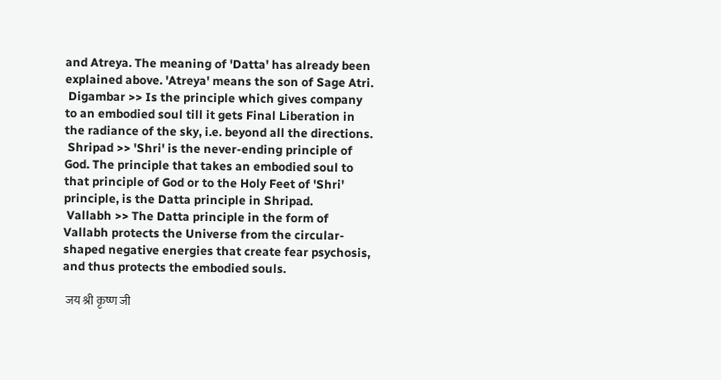and Atreya. The meaning of 'Datta' has already been explained above. 'Atreya' means the son of Sage Atri.
 Digambar >> Is the principle which gives company to an embodied soul till it gets Final Liberation in the radiance of the sky, i.e. beyond all the directions.
 Shripad >> 'Shri' is the never-ending principle of God. The principle that takes an embodied soul to that principle of God or to the Holy Feet of 'Shri' principle, is the Datta principle in Shripad.
 Vallabh >> The Datta principle in the form of Vallabh protects the Universe from the circular-shaped negative energies that create fear psychosis, and thus protects the embodied souls.

 जय श्री कृष्ण जी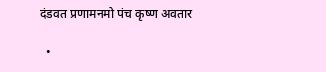दंडवत प्रणामनमो पंच कृष्ण अवतार

  •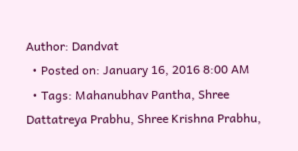Author: Dandvat
  • Posted on: January 16, 2016 8:00 AM
  • Tags: Mahanubhav Pantha, Shree Dattatreya Prabhu, Shree Krishna Prabhu,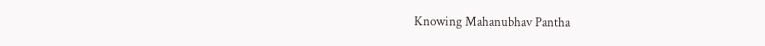Knowing Mahanubhav Pantha